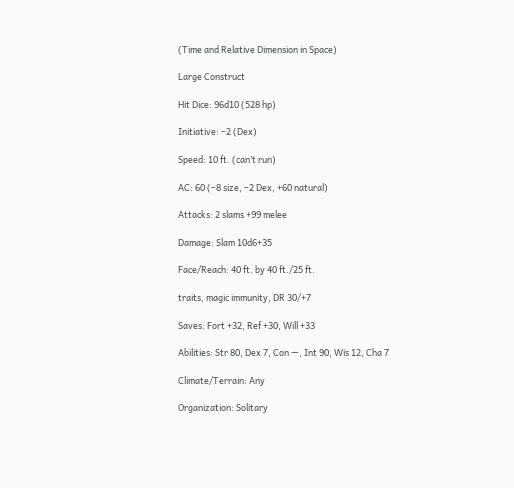(Time and Relative Dimension in Space)

Large Construct

Hit Dice: 96d10 (528 hp)

Initiative: –2 (Dex)

Speed: 10 ft. (can’t run)

AC: 60 (–8 size, –2 Dex, +60 natural)

Attacks: 2 slams +99 melee

Damage: Slam 10d6+35

Face/Reach: 40 ft. by 40 ft./25 ft.

traits, magic immunity, DR 30/+7

Saves: Fort +32, Ref +30, Will +33

Abilities: Str 80, Dex 7, Con —, Int 90, Wis 12, Cha 7

Climate/Terrain: Any

Organization: Solitary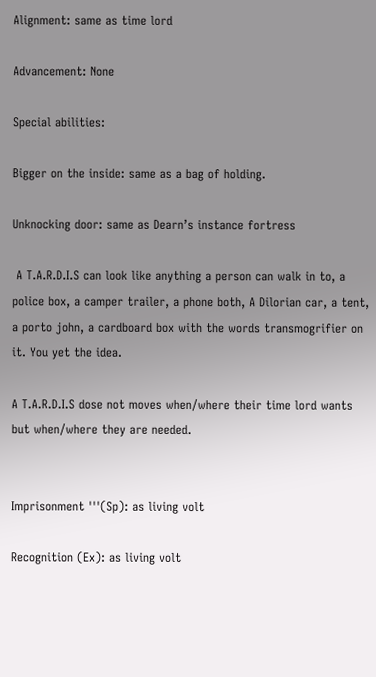Alignment: same as time lord

Advancement: None

Special abilities:

Bigger on the inside: same as a bag of holding.

Unknocking door: same as Dearn’s instance fortress

 A T.A.R.D.I.S can look like anything a person can walk in to, a police box, a camper trailer, a phone both, A Dilorian car, a tent, a porto john, a cardboard box with the words transmogrifier on it. You yet the idea.

A T.A.R.D.I.S dose not moves when/where their time lord wants but when/where they are needed.


Imprisonment '''(Sp): as living volt

Recognition (Ex): as living volt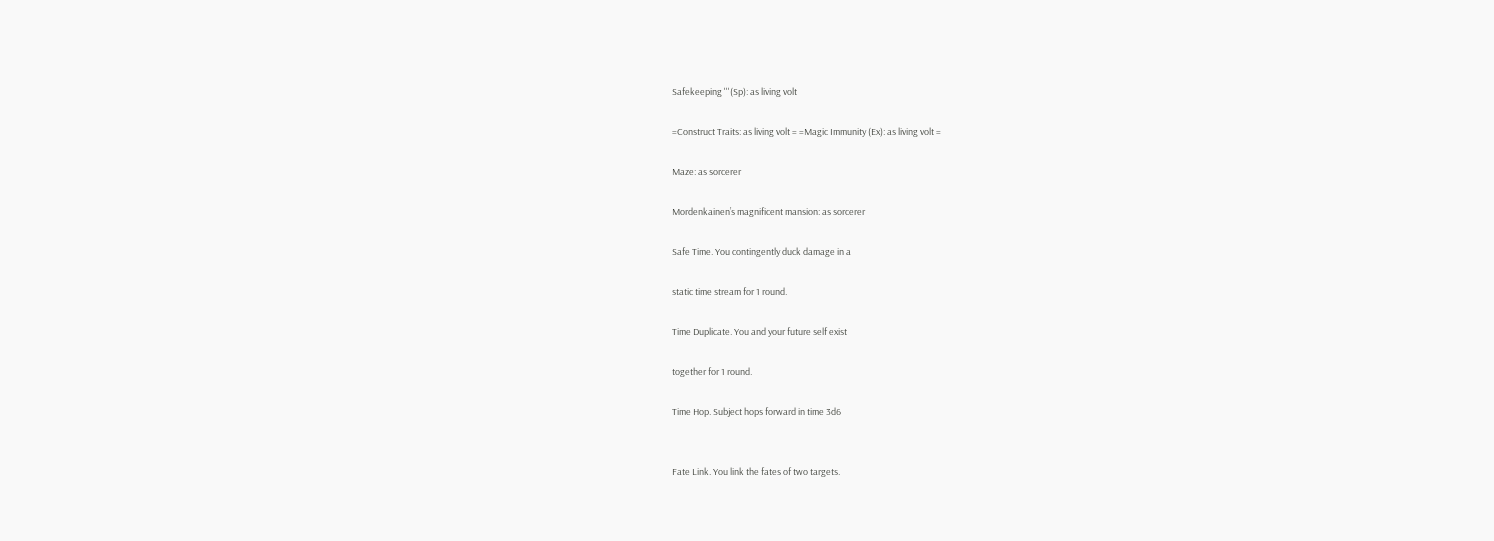Safekeeping '''(Sp): as living volt

=Construct Traits: as living volt = =Magic Immunity (Ex): as living volt =

Maze: as sorcerer

Mordenkainen’s magnificent mansion: as sorcerer

Safe Time. You contingently duck damage in a

static time stream for 1 round.

Time Duplicate. You and your future self exist

together for 1 round.

Time Hop. Subject hops forward in time 3d6


Fate Link. You link the fates of two targets.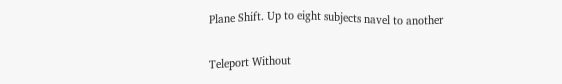Plane Shift. Up to eight subjects navel to another


Teleport Without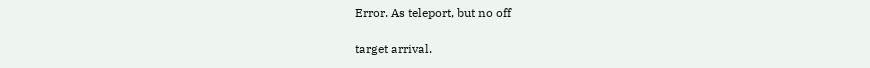Error. As teleport, but no off

target arrival.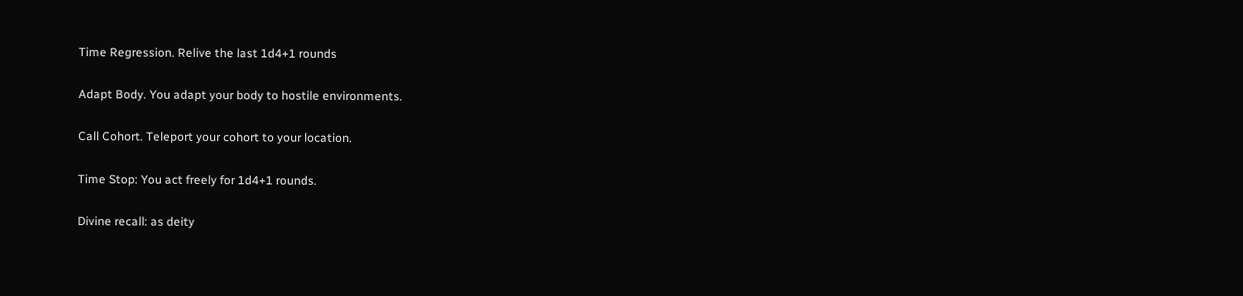Time Regression. Relive the last 1d4+1 rounds

Adapt Body. You adapt your body to hostile environments.

Call Cohort. Teleport your cohort to your location.

Time Stop: You act freely for 1d4+1 rounds.

Divine recall: as deity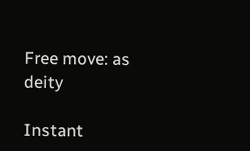Free move: as deity

Instant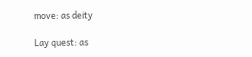move: as deity

Lay quest: as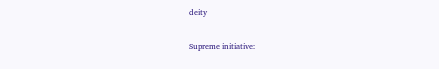deity

Supreme initiative: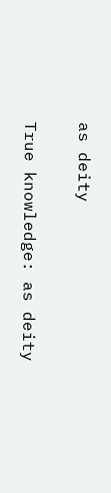as deity

True knowledge: as deity